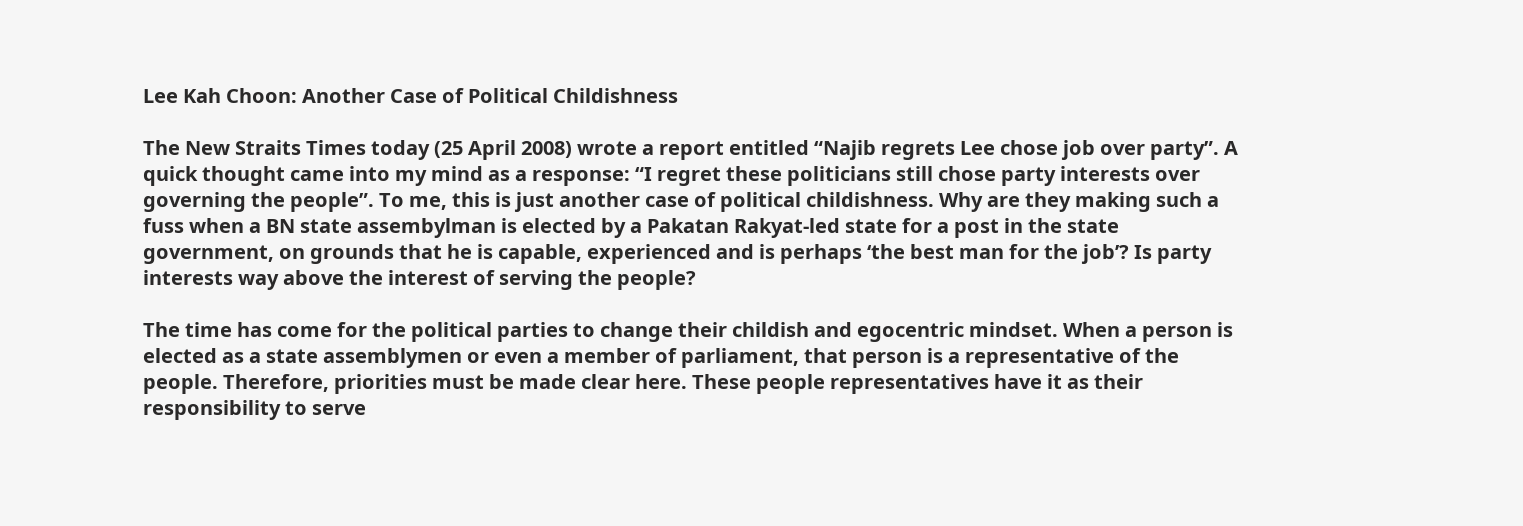Lee Kah Choon: Another Case of Political Childishness

The New Straits Times today (25 April 2008) wrote a report entitled “Najib regrets Lee chose job over party”. A quick thought came into my mind as a response: “I regret these politicians still chose party interests over governing the people”. To me, this is just another case of political childishness. Why are they making such a fuss when a BN state assembylman is elected by a Pakatan Rakyat-led state for a post in the state government, on grounds that he is capable, experienced and is perhaps ‘the best man for the job’? Is party interests way above the interest of serving the people?

The time has come for the political parties to change their childish and egocentric mindset. When a person is elected as a state assemblymen or even a member of parliament, that person is a representative of the people. Therefore, priorities must be made clear here. These people representatives have it as their responsibility to serve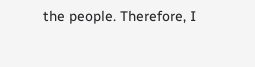the people. Therefore, I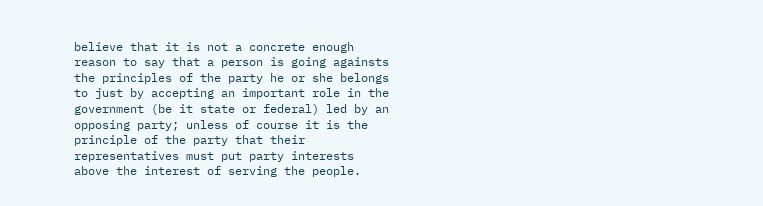believe that it is not a concrete enough reason to say that a person is going againsts the principles of the party he or she belongs to just by accepting an important role in the government (be it state or federal) led by an opposing party; unless of course it is the principle of the party that their representatives must put party interests above the interest of serving the people.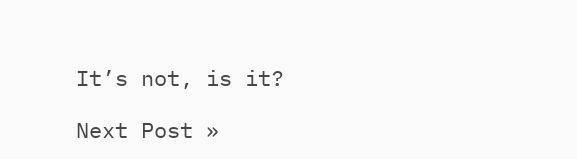It’s not, is it?

Next Post »